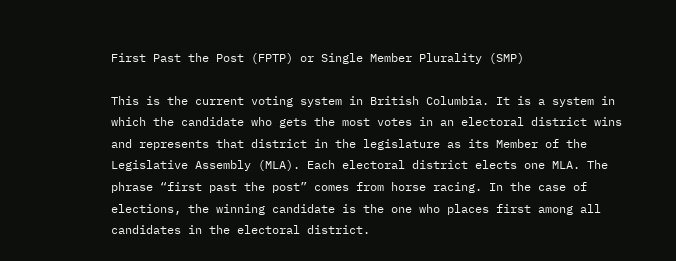First Past the Post (FPTP) or Single Member Plurality (SMP)

This is the current voting system in British Columbia. It is a system in which the candidate who gets the most votes in an electoral district wins and represents that district in the legislature as its Member of the Legislative Assembly (MLA). Each electoral district elects one MLA. The phrase “first past the post” comes from horse racing. In the case of elections, the winning candidate is the one who places first among all candidates in the electoral district.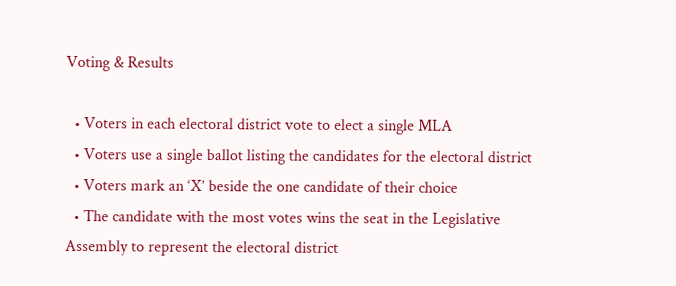Voting & Results

  • Voters in each electoral district vote to elect a single MLA
  • Voters use a single ballot listing the candidates for the electoral district
  • Voters mark an ‘X’ beside the one candidate of their choice
  • The candidate with the most votes wins the seat in the Legislative Assembly to represent the electoral district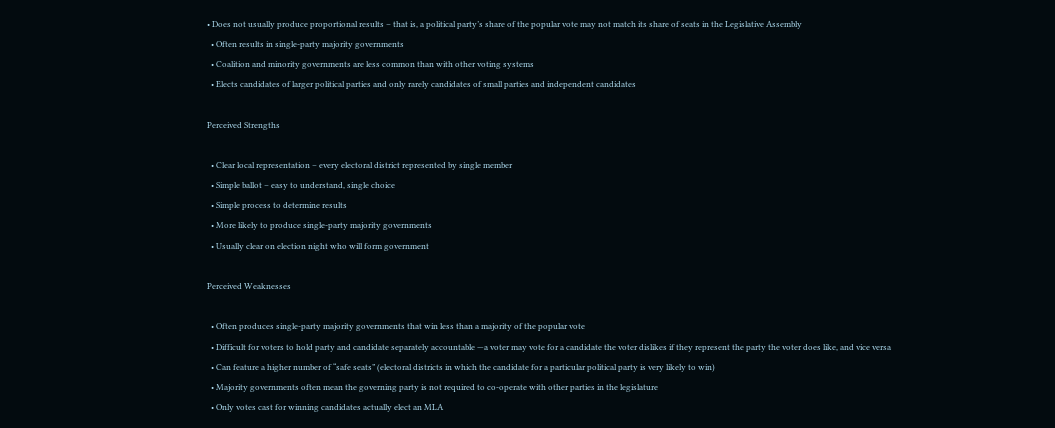• Does not usually produce proportional results – that is, a political party’s share of the popular vote may not match its share of seats in the Legislative Assembly
  • Often results in single-party majority governments
  • Coalition and minority governments are less common than with other voting systems
  • Elects candidates of larger political parties and only rarely candidates of small parties and independent candidates

Perceived Strengths

  • Clear local representation – every electoral district represented by single member
  • Simple ballot – easy to understand, single choice
  • Simple process to determine results
  • More likely to produce single-party majority governments
  • Usually clear on election night who will form government

Perceived Weaknesses

  • Often produces single-party majority governments that win less than a majority of the popular vote
  • Difficult for voters to hold party and candidate separately accountable —a voter may vote for a candidate the voter dislikes if they represent the party the voter does like, and vice versa
  • Can feature a higher number of “safe seats” (electoral districts in which the candidate for a particular political party is very likely to win)
  • Majority governments often mean the governing party is not required to co-operate with other parties in the legislature
  • Only votes cast for winning candidates actually elect an MLA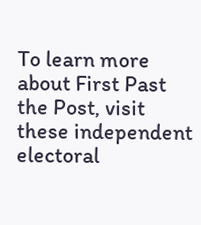To learn more about First Past the Post, visit these independent electoral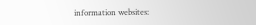information websites: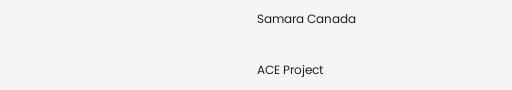Samara Canada

ACE Project